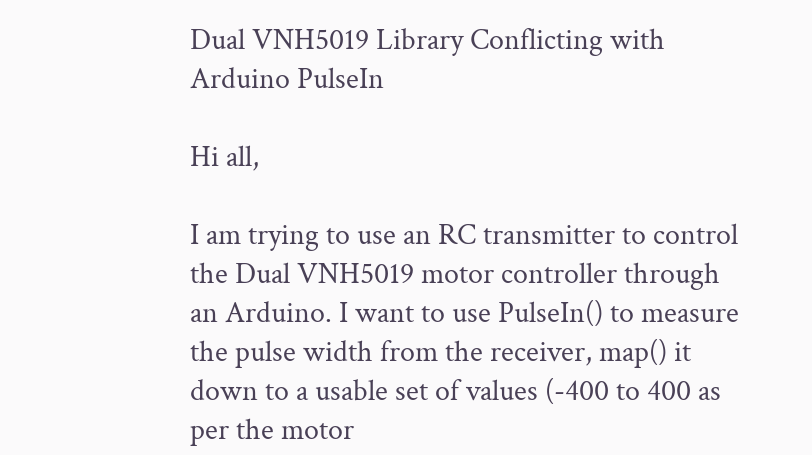Dual VNH5019 Library Conflicting with Arduino PulseIn

Hi all,

I am trying to use an RC transmitter to control the Dual VNH5019 motor controller through an Arduino. I want to use PulseIn() to measure the pulse width from the receiver, map() it down to a usable set of values (-400 to 400 as per the motor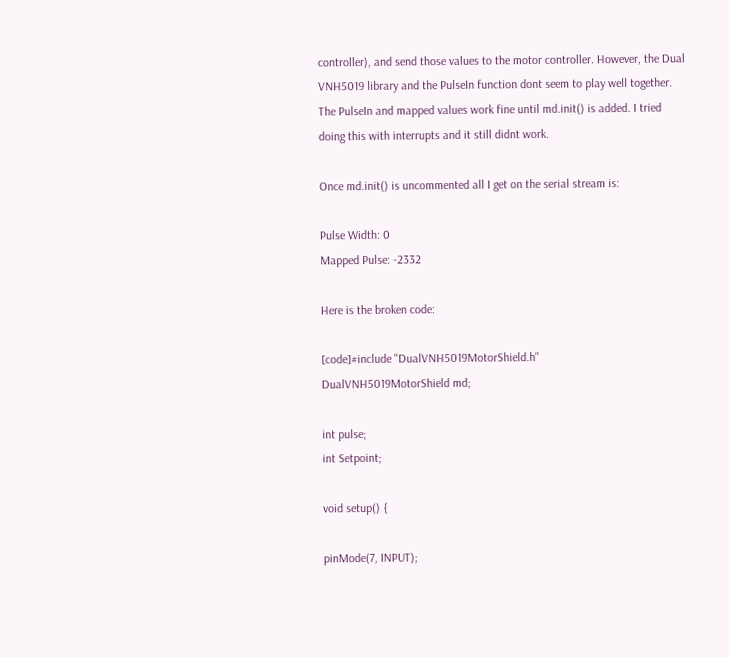controller), and send those values to the motor controller. However, the Dual VNH5019 library and the PulseIn function dont seem to play well together. The PulseIn and mapped values work fine until md.init() is added. I tried doing this with interrupts and it still didnt work.

Once md.init() is uncommented all I get on the serial stream is:

Pulse Width: 0
Mapped Pulse: -2332

Here is the broken code:

[code]#include "DualVNH5019MotorShield.h"
DualVNH5019MotorShield md;

int pulse;
int Setpoint;

void setup() {

pinMode(7, INPUT);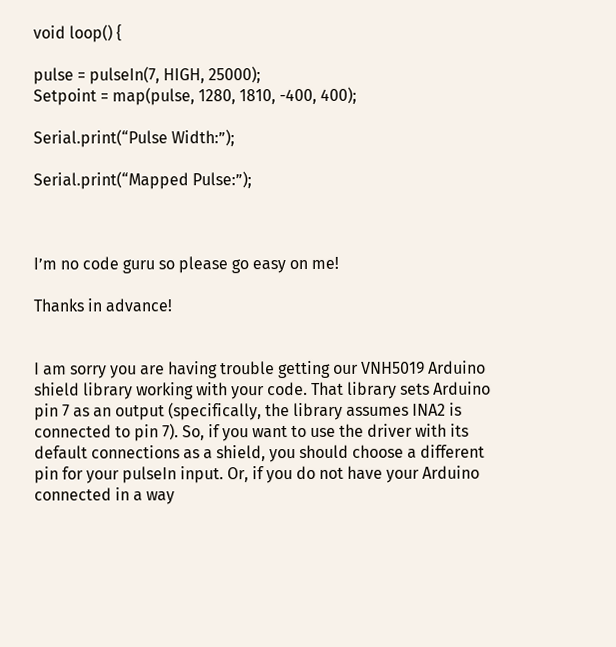void loop() {

pulse = pulseIn(7, HIGH, 25000);
Setpoint = map(pulse, 1280, 1810, -400, 400);

Serial.print(“Pulse Width:”);

Serial.print(“Mapped Pulse:”);



I’m no code guru so please go easy on me!

Thanks in advance!


I am sorry you are having trouble getting our VNH5019 Arduino shield library working with your code. That library sets Arduino pin 7 as an output (specifically, the library assumes INA2 is connected to pin 7). So, if you want to use the driver with its default connections as a shield, you should choose a different pin for your pulseIn input. Or, if you do not have your Arduino connected in a way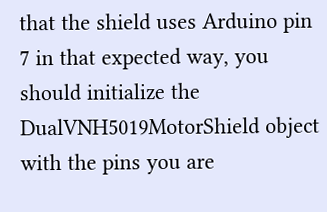that the shield uses Arduino pin 7 in that expected way, you should initialize the DualVNH5019MotorShield object with the pins you are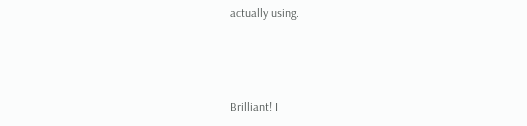actually using.



Brilliant! I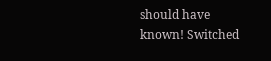should have known! Switched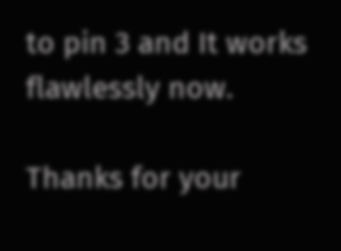to pin 3 and It works flawlessly now.

Thanks for your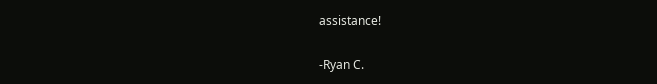assistance!

-Ryan C.